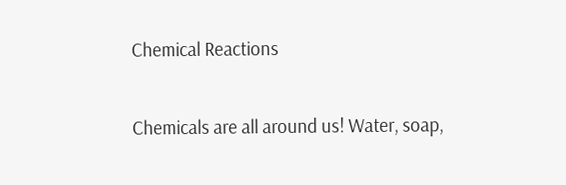Chemical Reactions

Chemicals are all around us! Water, soap,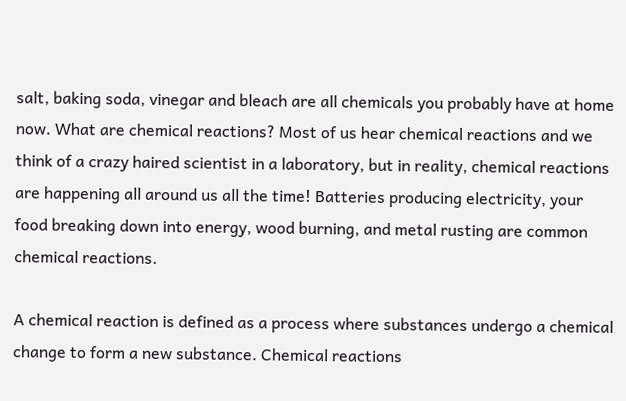salt, baking soda, vinegar and bleach are all chemicals you probably have at home now. What are chemical reactions? Most of us hear chemical reactions and we think of a crazy haired scientist in a laboratory, but in reality, chemical reactions are happening all around us all the time! Batteries producing electricity, your food breaking down into energy, wood burning, and metal rusting are common chemical reactions.

A chemical reaction is defined as a process where substances undergo a chemical change to form a new substance. Chemical reactions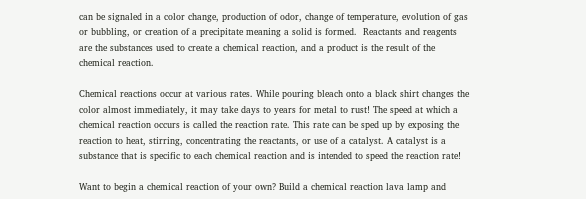can be signaled in a color change, production of odor, change of temperature, evolution of gas or bubbling, or creation of a precipitate meaning a solid is formed.  Reactants and reagents are the substances used to create a chemical reaction, and a product is the result of the chemical reaction.

Chemical reactions occur at various rates. While pouring bleach onto a black shirt changes the color almost immediately, it may take days to years for metal to rust! The speed at which a chemical reaction occurs is called the reaction rate. This rate can be sped up by exposing the reaction to heat, stirring, concentrating the reactants, or use of a catalyst. A catalyst is a substance that is specific to each chemical reaction and is intended to speed the reaction rate!

Want to begin a chemical reaction of your own? Build a chemical reaction lava lamp and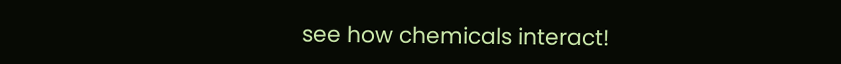see how chemicals interact!